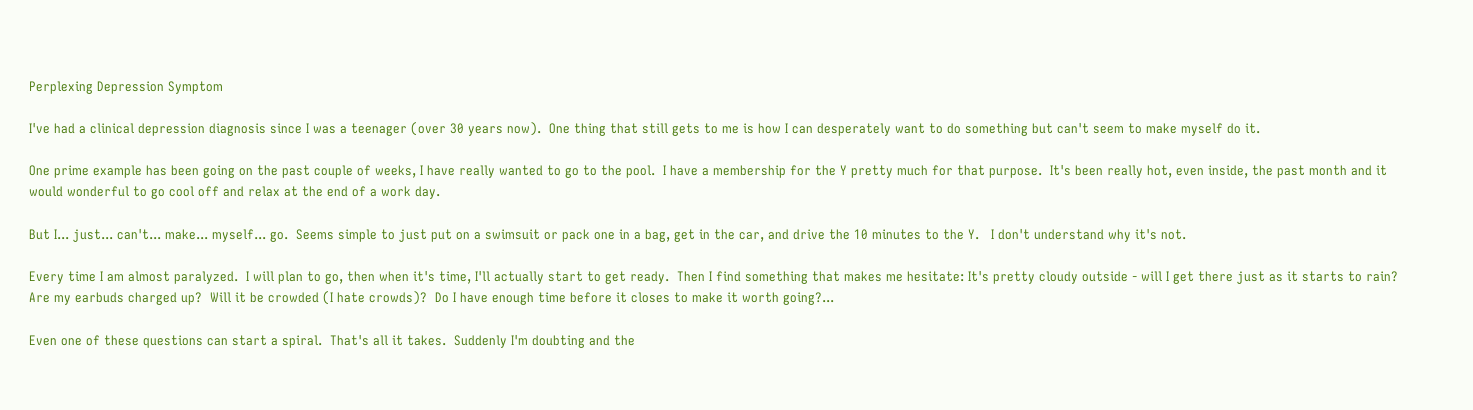Perplexing Depression Symptom

I've had a clinical depression diagnosis since I was a teenager (over 30 years now).  One thing that still gets to me is how I can desperately want to do something but can't seem to make myself do it.

One prime example has been going on the past couple of weeks, I have really wanted to go to the pool.  I have a membership for the Y pretty much for that purpose.  It's been really hot, even inside, the past month and it would wonderful to go cool off and relax at the end of a work day.

But I... just... can't... make... myself... go.  Seems simple to just put on a swimsuit or pack one in a bag, get in the car, and drive the 10 minutes to the Y.   I don't understand why it's not.

Every time I am almost paralyzed.  I will plan to go, then when it's time, I'll actually start to get ready.  Then I find something that makes me hesitate: It's pretty cloudy outside - will I get there just as it starts to rain?  Are my earbuds charged up?  Will it be crowded (I hate crowds)?  Do I have enough time before it closes to make it worth going?...

Even one of these questions can start a spiral.  That's all it takes.  Suddenly I'm doubting and the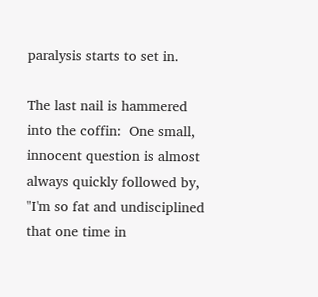paralysis starts to set in.

The last nail is hammered into the coffin:  One small, innocent question is almost always quickly followed by, "I'm so fat and undisciplined that one time in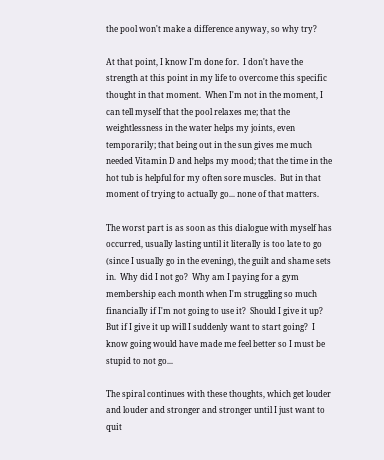the pool won't make a difference anyway, so why try?

At that point, I know I'm done for.  I don't have the strength at this point in my life to overcome this specific thought in that moment.  When I'm not in the moment, I can tell myself that the pool relaxes me; that the weightlessness in the water helps my joints, even temporarily; that being out in the sun gives me much needed Vitamin D and helps my mood; that the time in the hot tub is helpful for my often sore muscles.  But in that moment of trying to actually go... none of that matters.

The worst part is as soon as this dialogue with myself has occurred, usually lasting until it literally is too late to go (since I usually go in the evening), the guilt and shame sets in.  Why did I not go?  Why am I paying for a gym membership each month when I'm struggling so much financially if I'm not going to use it?  Should I give it up?  But if I give it up will I suddenly want to start going?  I know going would have made me feel better so I must be stupid to not go...

The spiral continues with these thoughts, which get louder and louder and stronger and stronger until I just want to quit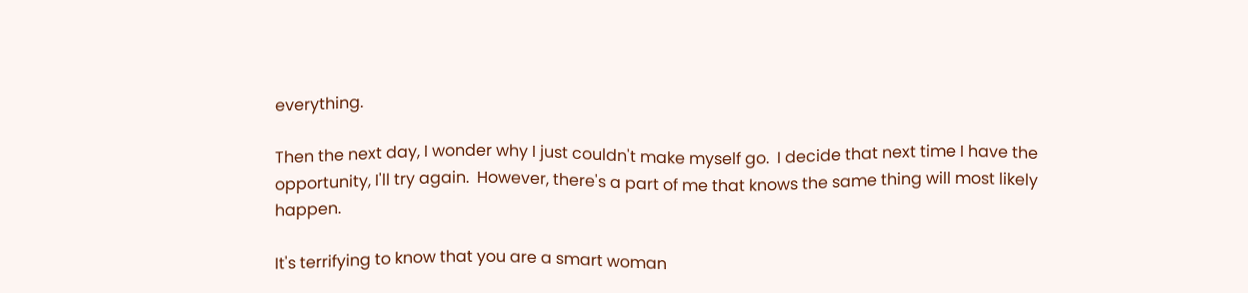everything.

Then the next day, I wonder why I just couldn't make myself go.  I decide that next time I have the opportunity, I'll try again.  However, there's a part of me that knows the same thing will most likely happen.

It's terrifying to know that you are a smart woman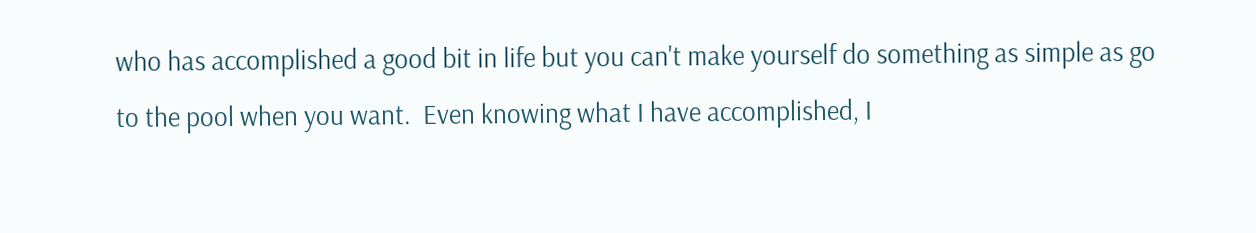who has accomplished a good bit in life but you can't make yourself do something as simple as go to the pool when you want.  Even knowing what I have accomplished, I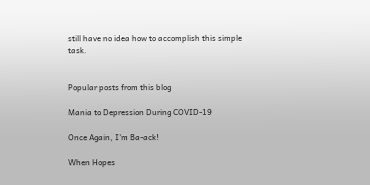still have no idea how to accomplish this simple task.


Popular posts from this blog

Mania to Depression During COVID-19

Once Again, I'm Ba-ack!

When Hopes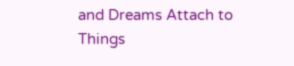and Dreams Attach to Things